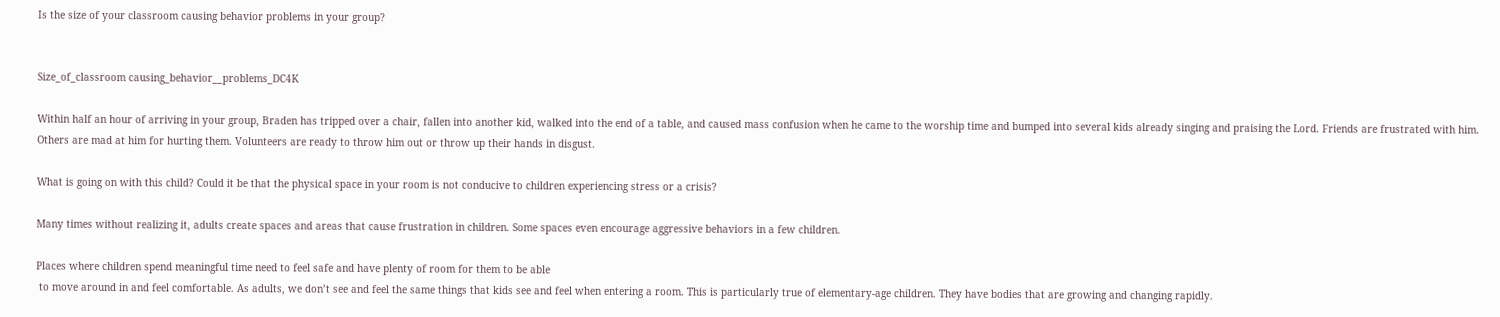Is the size of your classroom causing behavior problems in your group?


Size_of_classroom causing_behavior__problems_DC4K

Within half an hour of arriving in your group, Braden has tripped over a chair, fallen into another kid, walked into the end of a table, and caused mass confusion when he came to the worship time and bumped into several kids already singing and praising the Lord. Friends are frustrated with him. Others are mad at him for hurting them. Volunteers are ready to throw him out or throw up their hands in disgust.

What is going on with this child? Could it be that the physical space in your room is not conducive to children experiencing stress or a crisis?

Many times without realizing it, adults create spaces and areas that cause frustration in children. Some spaces even encourage aggressive behaviors in a few children.

Places where children spend meaningful time need to feel safe and have plenty of room for them to be able
 to move around in and feel comfortable. As adults, we don’t see and feel the same things that kids see and feel when entering a room. This is particularly true of elementary-age children. They have bodies that are growing and changing rapidly.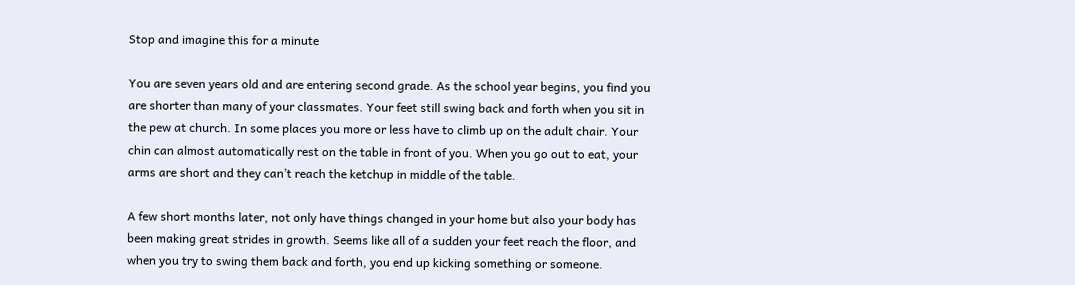Stop and imagine this for a minute

You are seven years old and are entering second grade. As the school year begins, you find you are shorter than many of your classmates. Your feet still swing back and forth when you sit in the pew at church. In some places you more or less have to climb up on the adult chair. Your chin can almost automatically rest on the table in front of you. When you go out to eat, your arms are short and they can’t reach the ketchup in middle of the table.

A few short months later, not only have things changed in your home but also your body has been making great strides in growth. Seems like all of a sudden your feet reach the floor, and when you try to swing them back and forth, you end up kicking something or someone.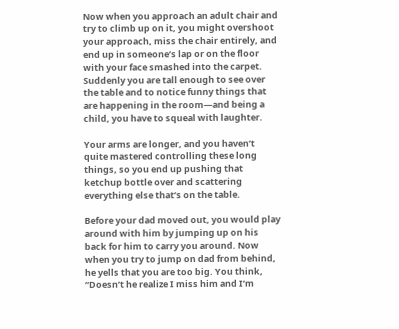Now when you approach an adult chair and try to climb up on it, you might overshoot your approach, miss the chair entirely, and end up in someone’s lap or on the floor with your face smashed into the carpet. Suddenly you are tall enough to see over the table and to notice funny things that are happening in the room—and being a child, you have to squeal with laughter.

Your arms are longer, and you haven’t quite mastered controlling these long things, so you end up pushing that ketchup bottle over and scattering everything else that’s on the table.

Before your dad moved out, you would play around with him by jumping up on his back for him to carry you around. Now when you try to jump on dad from behind, he yells that you are too big. You think, “Doesn’t he realize I miss him and I’m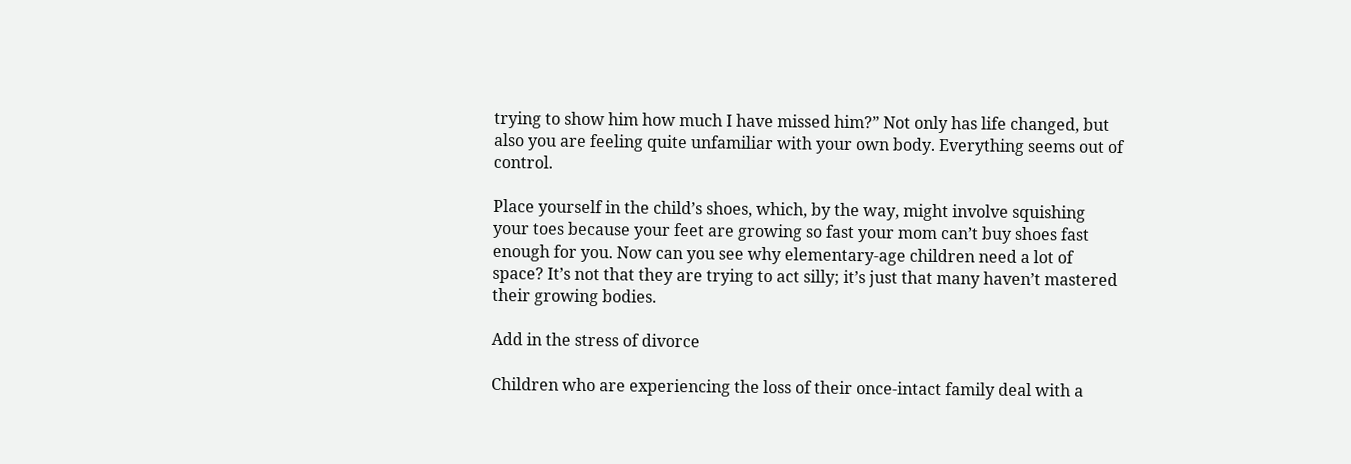trying to show him how much I have missed him?” Not only has life changed, but also you are feeling quite unfamiliar with your own body. Everything seems out of control.

Place yourself in the child’s shoes, which, by the way, might involve squishing your toes because your feet are growing so fast your mom can’t buy shoes fast enough for you. Now can you see why elementary-age children need a lot of space? It’s not that they are trying to act silly; it’s just that many haven’t mastered their growing bodies.

Add in the stress of divorce

Children who are experiencing the loss of their once-intact family deal with a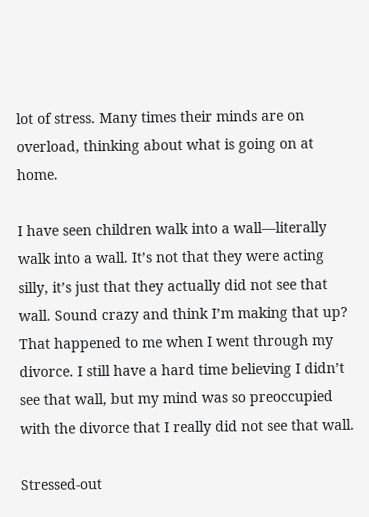lot of stress. Many times their minds are on overload, thinking about what is going on at home.

I have seen children walk into a wall—literally walk into a wall. It’s not that they were acting silly, it’s just that they actually did not see that wall. Sound crazy and think I’m making that up? That happened to me when I went through my divorce. I still have a hard time believing I didn’t see that wall, but my mind was so preoccupied with the divorce that I really did not see that wall.

Stressed-out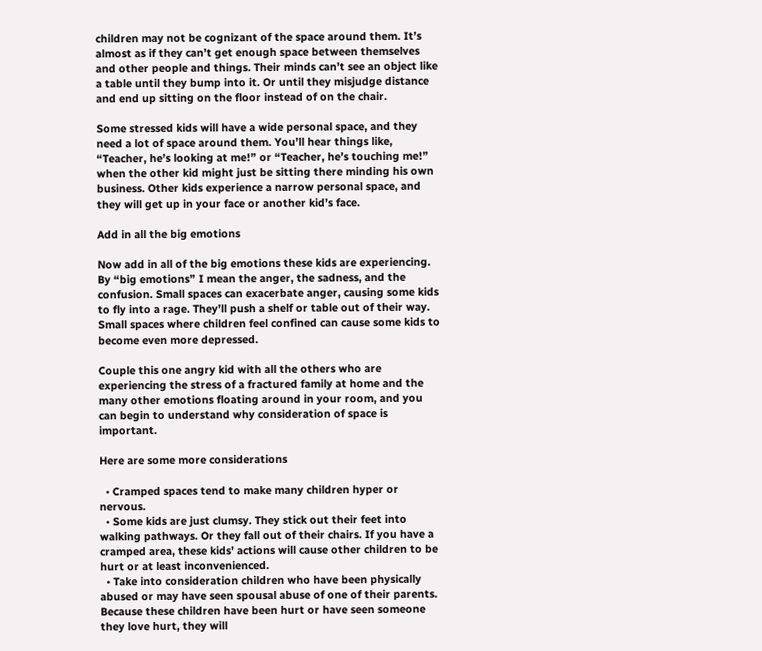children may not be cognizant of the space around them. It’s almost as if they can’t get enough space between themselves and other people and things. Their minds can’t see an object like a table until they bump into it. Or until they misjudge distance and end up sitting on the floor instead of on the chair.

Some stressed kids will have a wide personal space, and they need a lot of space around them. You’ll hear things like, “Teacher, he’s looking at me!” or “Teacher, he’s touching me!” when the other kid might just be sitting there minding his own business. Other kids experience a narrow personal space, and they will get up in your face or another kid’s face.

Add in all the big emotions

Now add in all of the big emotions these kids are experiencing. By “big emotions” I mean the anger, the sadness, and the confusion. Small spaces can exacerbate anger, causing some kids to fly into a rage. They’ll push a shelf or table out of their way. Small spaces where children feel confined can cause some kids to become even more depressed.

Couple this one angry kid with all the others who are experiencing the stress of a fractured family at home and the many other emotions floating around in your room, and you can begin to understand why consideration of space is important.

Here are some more considerations

  • Cramped spaces tend to make many children hyper or nervous.
  • Some kids are just clumsy. They stick out their feet into walking pathways. Or they fall out of their chairs. If you have a cramped area, these kids’ actions will cause other children to be hurt or at least inconvenienced.
  • Take into consideration children who have been physically abused or may have seen spousal abuse of one of their parents. Because these children have been hurt or have seen someone they love hurt, they will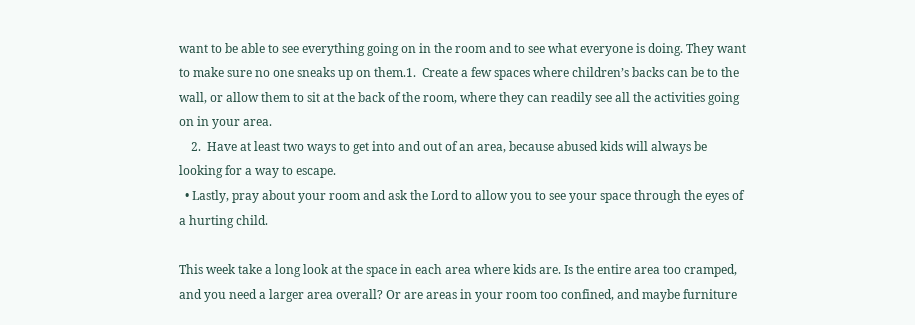want to be able to see everything going on in the room and to see what everyone is doing. They want to make sure no one sneaks up on them.1.  Create a few spaces where children’s backs can be to the wall, or allow them to sit at the back of the room, where they can readily see all the activities going on in your area.
    2.  Have at least two ways to get into and out of an area, because abused kids will always be looking for a way to escape.
  • Lastly, pray about your room and ask the Lord to allow you to see your space through the eyes of a hurting child.

This week take a long look at the space in each area where kids are. Is the entire area too cramped, and you need a larger area overall? Or are areas in your room too confined, and maybe furniture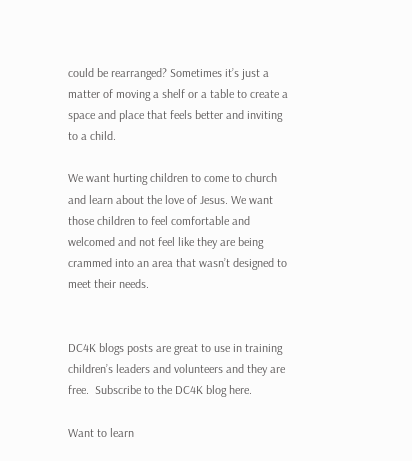could be rearranged? Sometimes it’s just a matter of moving a shelf or a table to create a space and place that feels better and inviting to a child.

We want hurting children to come to church and learn about the love of Jesus. We want those children to feel comfortable and welcomed and not feel like they are being crammed into an area that wasn’t designed to meet their needs.


DC4K blogs posts are great to use in training children’s leaders and volunteers and they are free.  Subscribe to the DC4K blog here.

Want to learn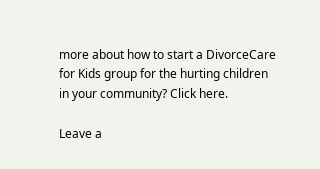more about how to start a DivorceCare for Kids group for the hurting children in your community? Click here.

Leave a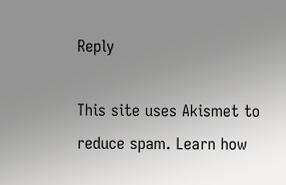Reply

This site uses Akismet to reduce spam. Learn how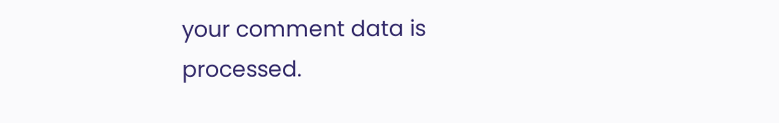your comment data is processed.